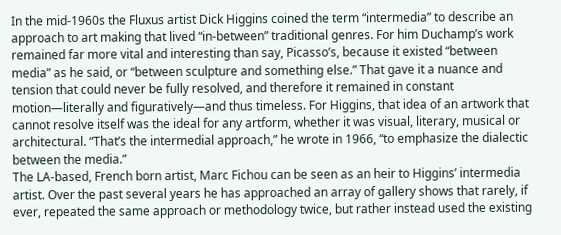In the mid-1960s the Fluxus artist Dick Higgins coined the term “intermedia” to describe an approach to art making that lived “in-between” traditional genres. For him Duchamp’s work remained far more vital and interesting than say, Picasso’s, because it existed “between media” as he said, or “between sculpture and something else.” That gave it a nuance and tension that could never be fully resolved, and therefore it remained in constant motion—literally and figuratively—and thus timeless. For Higgins, that idea of an artwork that cannot resolve itself was the ideal for any artform, whether it was visual, literary, musical or architectural. “That’s the intermedial approach,” he wrote in 1966, “to emphasize the dialectic between the media.”
The LA-based, French born artist, Marc Fichou can be seen as an heir to Higgins’ intermedia artist. Over the past several years he has approached an array of gallery shows that rarely, if ever, repeated the same approach or methodology twice, but rather instead used the existing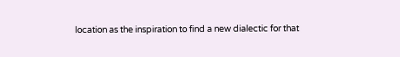location as the inspiration to find a new dialectic for that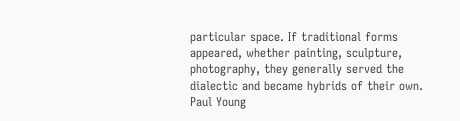particular space. If traditional forms appeared, whether painting, sculpture, photography, they generally served the dialectic and became hybrids of their own. Paul Young